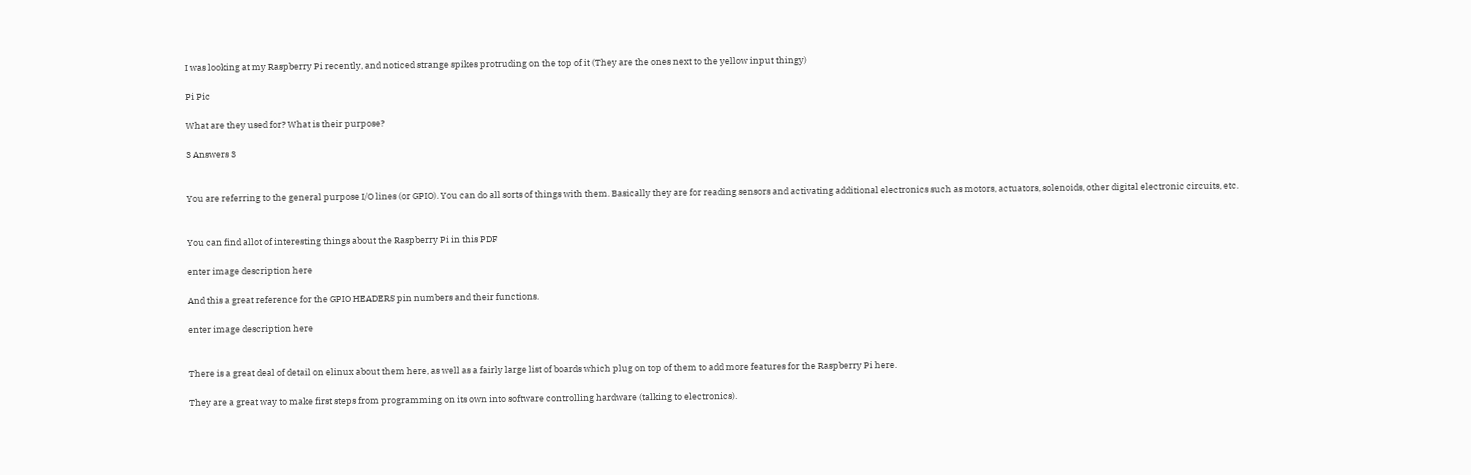I was looking at my Raspberry Pi recently, and noticed strange spikes protruding on the top of it (They are the ones next to the yellow input thingy)

Pi Pic

What are they used for? What is their purpose?

3 Answers 3


You are referring to the general purpose I/O lines (or GPIO). You can do all sorts of things with them. Basically they are for reading sensors and activating additional electronics such as motors, actuators, solenoids, other digital electronic circuits, etc.


You can find allot of interesting things about the Raspberry Pi in this PDF

enter image description here

And this a great reference for the GPIO HEADERS pin numbers and their functions.

enter image description here


There is a great deal of detail on elinux about them here, as well as a fairly large list of boards which plug on top of them to add more features for the Raspberry Pi here.

They are a great way to make first steps from programming on its own into software controlling hardware (talking to electronics).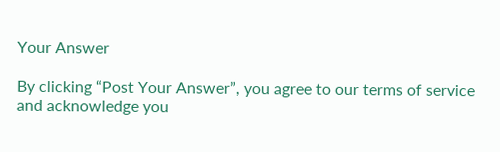Your Answer

By clicking “Post Your Answer”, you agree to our terms of service and acknowledge you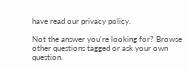have read our privacy policy.

Not the answer you're looking for? Browse other questions tagged or ask your own question.